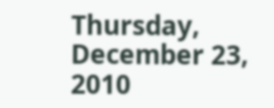Thursday, December 23, 2010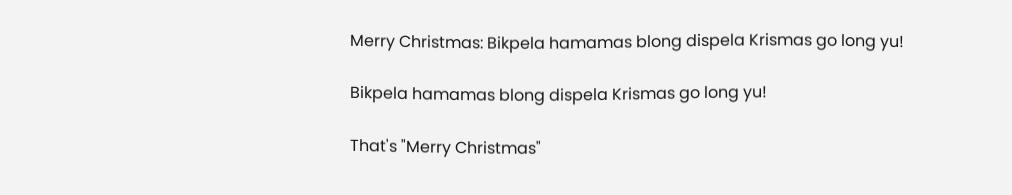Merry Christmas: Bikpela hamamas blong dispela Krismas go long yu!

Bikpela hamamas blong dispela Krismas go long yu!

That's "Merry Christmas"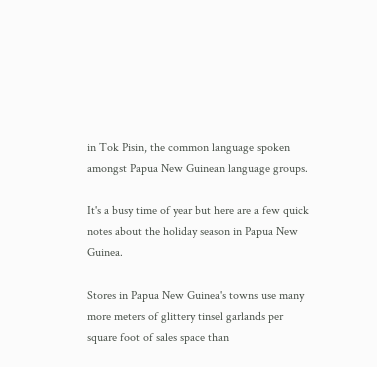in Tok Pisin, the common language spoken amongst Papua New Guinean language groups.

It's a busy time of year but here are a few quick notes about the holiday season in Papua New Guinea.

Stores in Papua New Guinea's towns use many more meters of glittery tinsel garlands per square foot of sales space than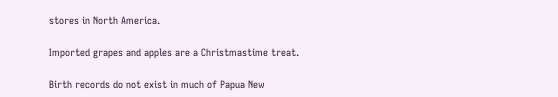stores in North America.

Imported grapes and apples are a Christmastime treat.

Birth records do not exist in much of Papua New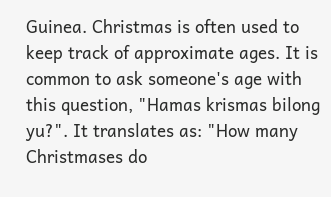Guinea. Christmas is often used to keep track of approximate ages. It is common to ask someone's age with this question, "Hamas krismas bilong yu?". It translates as: "How many Christmases do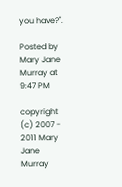you have?".

Posted by Mary Jane Murray at 9:47 PM

copyright (c) 2007 - 2011 Mary Jane Murray